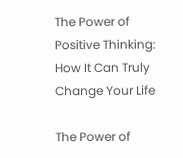The Power of Positive Thinking: How It Can Truly Change Your Life

The Power of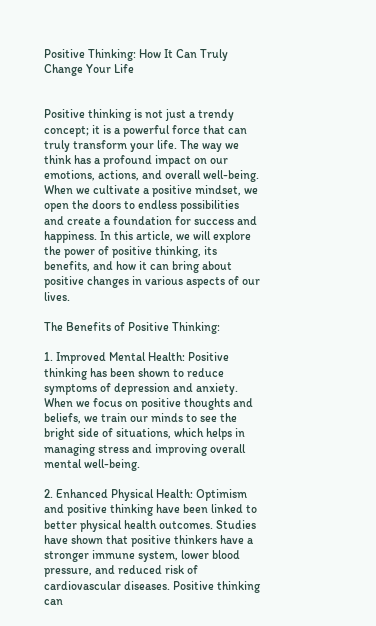Positive Thinking: How It Can Truly Change Your Life


Positive thinking is not just a trendy concept; it is a powerful force that can truly transform your life. The way we think has a profound impact on our emotions, actions, and overall well-being. When we cultivate a positive mindset, we open the doors to endless possibilities and create a foundation for success and happiness. In this article, we will explore the power of positive thinking, its benefits, and how it can bring about positive changes in various aspects of our lives.

The Benefits of Positive Thinking:

1. Improved Mental Health: Positive thinking has been shown to reduce symptoms of depression and anxiety. When we focus on positive thoughts and beliefs, we train our minds to see the bright side of situations, which helps in managing stress and improving overall mental well-being.

2. Enhanced Physical Health: Optimism and positive thinking have been linked to better physical health outcomes. Studies have shown that positive thinkers have a stronger immune system, lower blood pressure, and reduced risk of cardiovascular diseases. Positive thinking can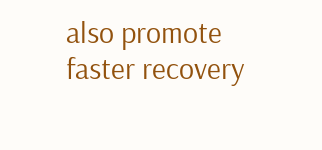also promote faster recovery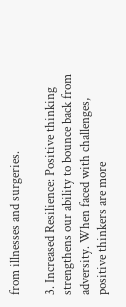from illnesses and surgeries.

3. Increased Resilience: Positive thinking strengthens our ability to bounce back from adversity. When faced with challenges, positive thinkers are more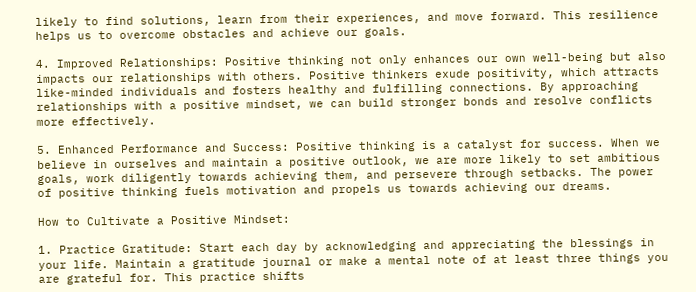likely to find solutions, learn from their experiences, and move forward. This resilience helps us to overcome obstacles and achieve our goals.

4. Improved Relationships: Positive thinking not only enhances our own well-being but also impacts our relationships with others. Positive thinkers exude positivity, which attracts like-minded individuals and fosters healthy and fulfilling connections. By approaching relationships with a positive mindset, we can build stronger bonds and resolve conflicts more effectively.

5. Enhanced Performance and Success: Positive thinking is a catalyst for success. When we believe in ourselves and maintain a positive outlook, we are more likely to set ambitious goals, work diligently towards achieving them, and persevere through setbacks. The power of positive thinking fuels motivation and propels us towards achieving our dreams.

How to Cultivate a Positive Mindset:

1. Practice Gratitude: Start each day by acknowledging and appreciating the blessings in your life. Maintain a gratitude journal or make a mental note of at least three things you are grateful for. This practice shifts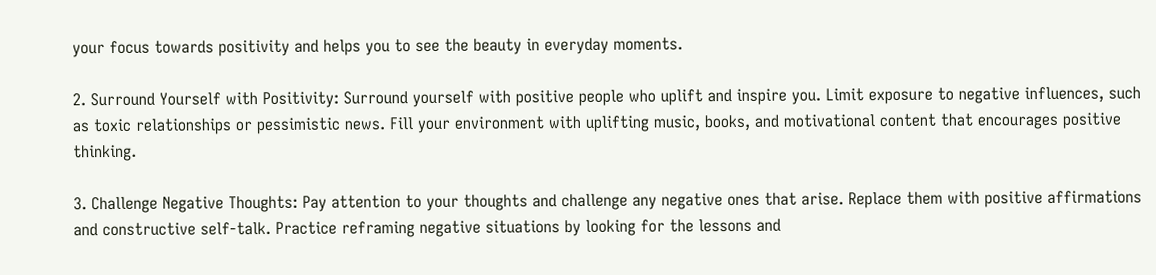your focus towards positivity and helps you to see the beauty in everyday moments.

2. Surround Yourself with Positivity: Surround yourself with positive people who uplift and inspire you. Limit exposure to negative influences, such as toxic relationships or pessimistic news. Fill your environment with uplifting music, books, and motivational content that encourages positive thinking.

3. Challenge Negative Thoughts: Pay attention to your thoughts and challenge any negative ones that arise. Replace them with positive affirmations and constructive self-talk. Practice reframing negative situations by looking for the lessons and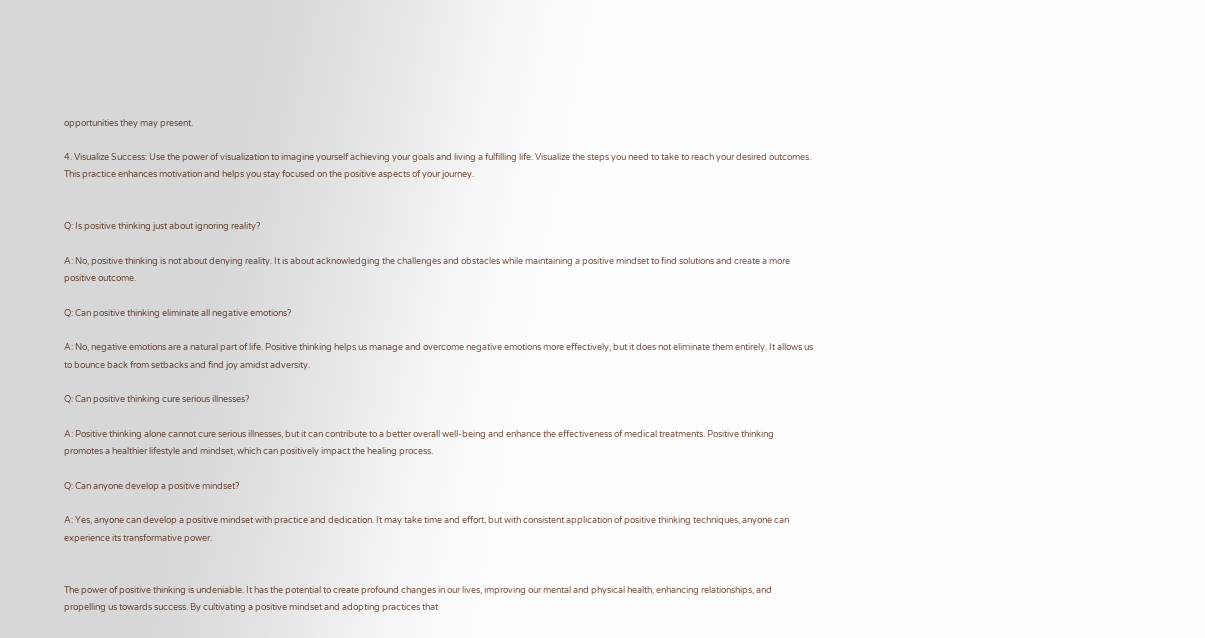opportunities they may present.

4. Visualize Success: Use the power of visualization to imagine yourself achieving your goals and living a fulfilling life. Visualize the steps you need to take to reach your desired outcomes. This practice enhances motivation and helps you stay focused on the positive aspects of your journey.


Q: Is positive thinking just about ignoring reality?

A: No, positive thinking is not about denying reality. It is about acknowledging the challenges and obstacles while maintaining a positive mindset to find solutions and create a more positive outcome.

Q: Can positive thinking eliminate all negative emotions?

A: No, negative emotions are a natural part of life. Positive thinking helps us manage and overcome negative emotions more effectively, but it does not eliminate them entirely. It allows us to bounce back from setbacks and find joy amidst adversity.

Q: Can positive thinking cure serious illnesses?

A: Positive thinking alone cannot cure serious illnesses, but it can contribute to a better overall well-being and enhance the effectiveness of medical treatments. Positive thinking promotes a healthier lifestyle and mindset, which can positively impact the healing process.

Q: Can anyone develop a positive mindset?

A: Yes, anyone can develop a positive mindset with practice and dedication. It may take time and effort, but with consistent application of positive thinking techniques, anyone can experience its transformative power.


The power of positive thinking is undeniable. It has the potential to create profound changes in our lives, improving our mental and physical health, enhancing relationships, and propelling us towards success. By cultivating a positive mindset and adopting practices that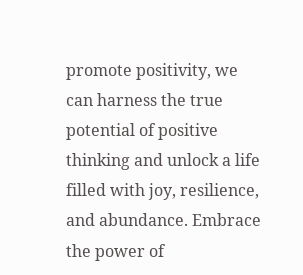promote positivity, we can harness the true potential of positive thinking and unlock a life filled with joy, resilience, and abundance. Embrace the power of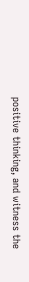positive thinking, and witness the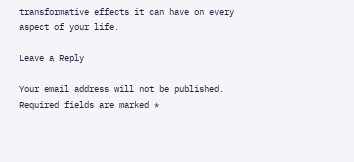transformative effects it can have on every aspect of your life.

Leave a Reply

Your email address will not be published. Required fields are marked *